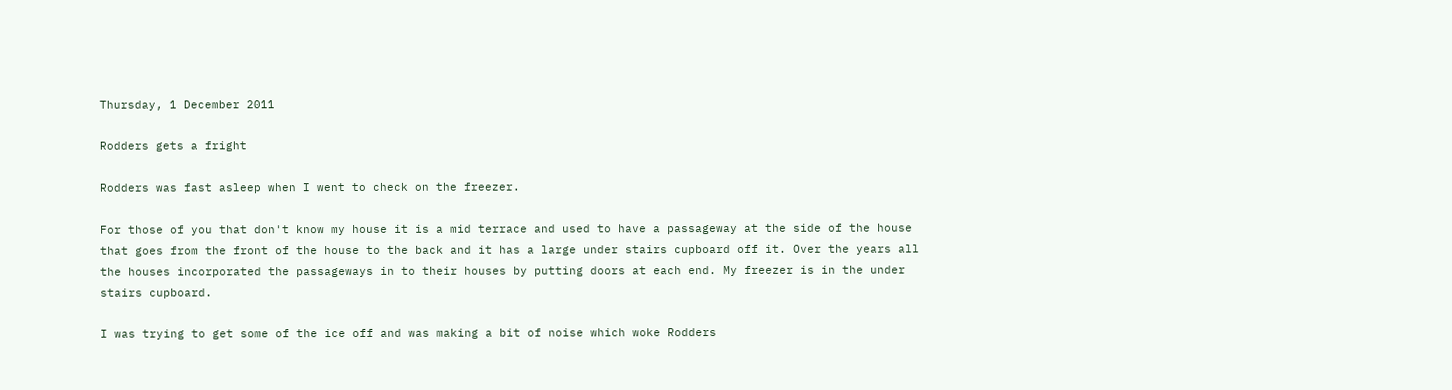Thursday, 1 December 2011

Rodders gets a fright

Rodders was fast asleep when I went to check on the freezer.

For those of you that don't know my house it is a mid terrace and used to have a passageway at the side of the house that goes from the front of the house to the back and it has a large under stairs cupboard off it. Over the years all the houses incorporated the passageways in to their houses by putting doors at each end. My freezer is in the under stairs cupboard.

I was trying to get some of the ice off and was making a bit of noise which woke Rodders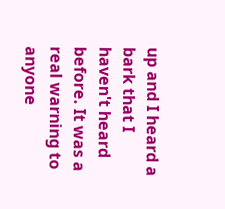up and I heard a bark that I haven't heard before. It was a real warning to anyone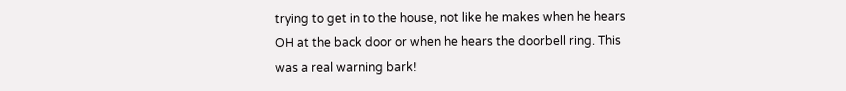trying to get in to the house, not like he makes when he hears OH at the back door or when he hears the doorbell ring. This was a real warning bark!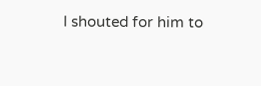I shouted for him to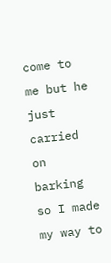come to me but he just carried on barking so I made my way to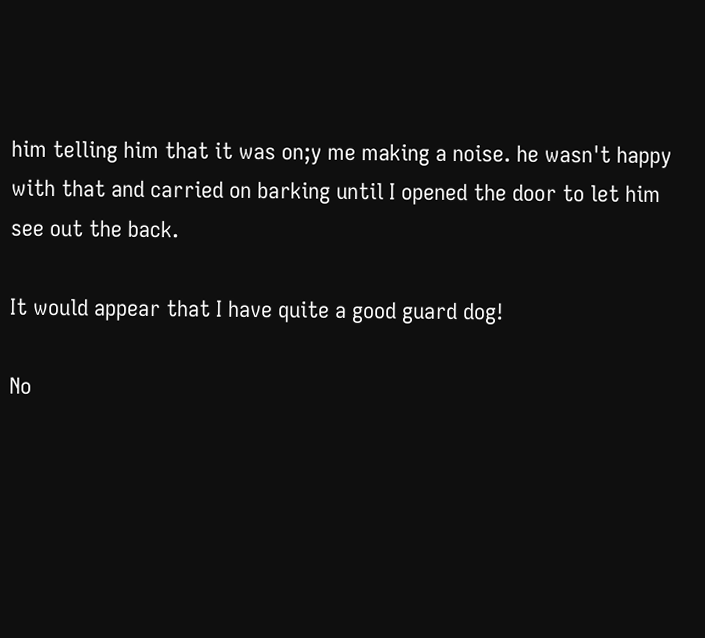him telling him that it was on;y me making a noise. he wasn't happy with that and carried on barking until I opened the door to let him see out the back.

It would appear that I have quite a good guard dog!

No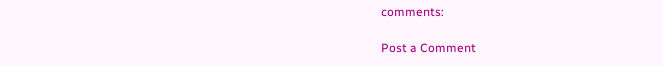comments:

Post a Comment